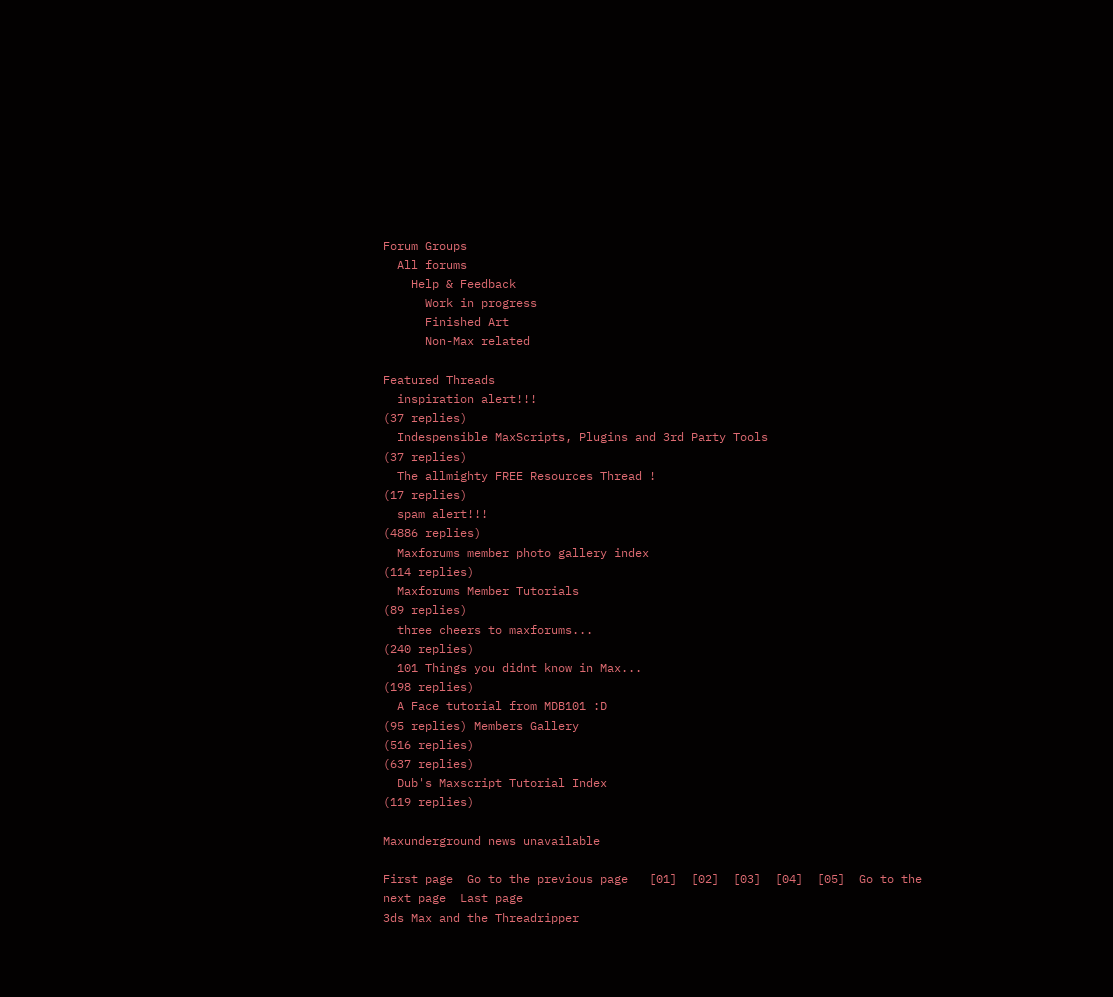Forum Groups
  All forums
    Help & Feedback
      Work in progress
      Finished Art
      Non-Max related

Featured Threads
  inspiration alert!!!
(37 replies)
  Indespensible MaxScripts, Plugins and 3rd Party Tools
(37 replies)
  The allmighty FREE Resources Thread !
(17 replies)
  spam alert!!!
(4886 replies)
  Maxforums member photo gallery index
(114 replies)
  Maxforums Member Tutorials
(89 replies)
  three cheers to maxforums...
(240 replies)
  101 Things you didnt know in Max...
(198 replies)
  A Face tutorial from MDB101 :D
(95 replies) Members Gallery
(516 replies)
(637 replies)
  Dub's Maxscript Tutorial Index
(119 replies)

Maxunderground news unavailable

First page  Go to the previous page   [01]  [02]  [03]  [04]  [05]  Go to the next page  Last page
3ds Max and the Threadripper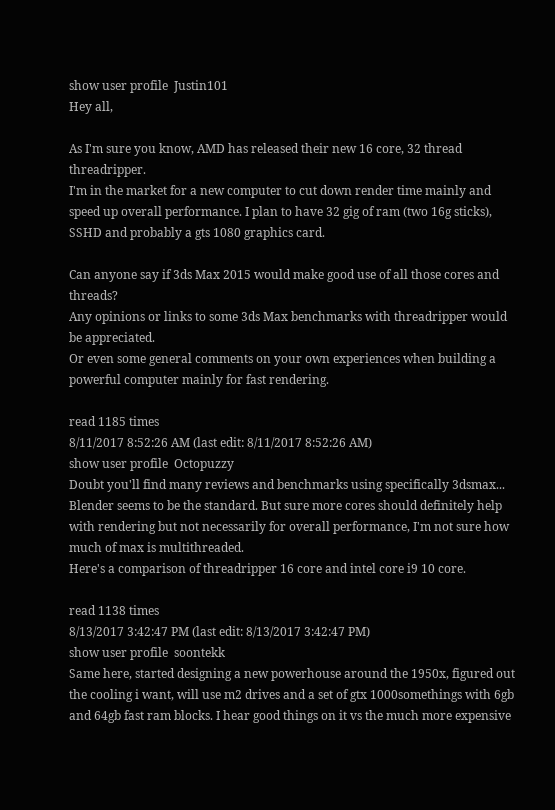show user profile  Justin101
Hey all,

As I'm sure you know, AMD has released their new 16 core, 32 thread threadripper.
I'm in the market for a new computer to cut down render time mainly and speed up overall performance. I plan to have 32 gig of ram (two 16g sticks), SSHD and probably a gts 1080 graphics card.

Can anyone say if 3ds Max 2015 would make good use of all those cores and threads?
Any opinions or links to some 3ds Max benchmarks with threadripper would be appreciated.
Or even some general comments on your own experiences when building a powerful computer mainly for fast rendering.

read 1185 times
8/11/2017 8:52:26 AM (last edit: 8/11/2017 8:52:26 AM)
show user profile  Octopuzzy
Doubt you'll find many reviews and benchmarks using specifically 3dsmax...
Blender seems to be the standard. But sure more cores should definitely help with rendering but not necessarily for overall performance, I'm not sure how much of max is multithreaded.
Here's a comparison of threadripper 16 core and intel core i9 10 core.

read 1138 times
8/13/2017 3:42:47 PM (last edit: 8/13/2017 3:42:47 PM)
show user profile  soontekk
Same here, started designing a new powerhouse around the 1950x, figured out the cooling i want, will use m2 drives and a set of gtx 1000somethings with 6gb and 64gb fast ram blocks. I hear good things on it vs the much more expensive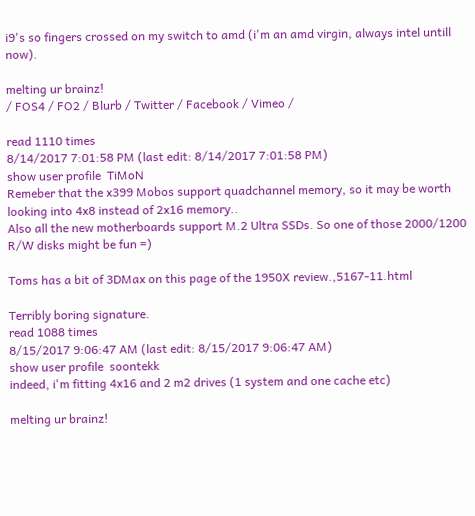i9's so fingers crossed on my switch to amd (i'm an amd virgin, always intel untill now).

melting ur brainz!
/ FOS4 / FO2 / Blurb / Twitter / Facebook / Vimeo /

read 1110 times
8/14/2017 7:01:58 PM (last edit: 8/14/2017 7:01:58 PM)
show user profile  TiMoN
Remeber that the x399 Mobos support quadchannel memory, so it may be worth looking into 4x8 instead of 2x16 memory..
Also all the new motherboards support M.2 Ultra SSDs. So one of those 2000/1200 R/W disks might be fun =)

Toms has a bit of 3DMax on this page of the 1950X review.,5167-11.html

Terribly boring signature.
read 1088 times
8/15/2017 9:06:47 AM (last edit: 8/15/2017 9:06:47 AM)
show user profile  soontekk
indeed, i'm fitting 4x16 and 2 m2 drives (1 system and one cache etc)

melting ur brainz!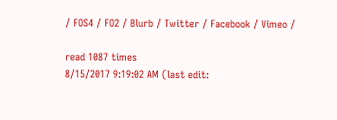/ FOS4 / FO2 / Blurb / Twitter / Facebook / Vimeo /

read 1087 times
8/15/2017 9:19:02 AM (last edit: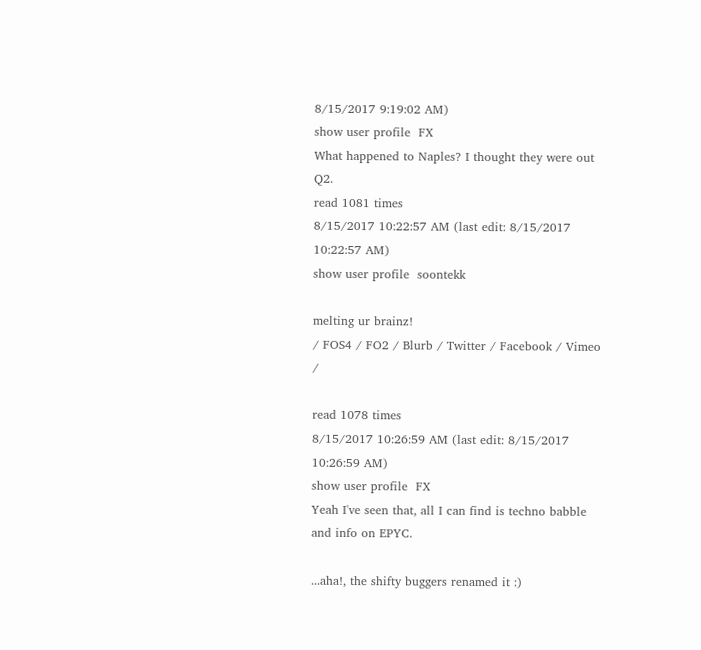8/15/2017 9:19:02 AM)
show user profile  FX
What happened to Naples? I thought they were out Q2.
read 1081 times
8/15/2017 10:22:57 AM (last edit: 8/15/2017 10:22:57 AM)
show user profile  soontekk

melting ur brainz!
/ FOS4 / FO2 / Blurb / Twitter / Facebook / Vimeo /

read 1078 times
8/15/2017 10:26:59 AM (last edit: 8/15/2017 10:26:59 AM)
show user profile  FX
Yeah I've seen that, all I can find is techno babble and info on EPYC.

...aha!, the shifty buggers renamed it :)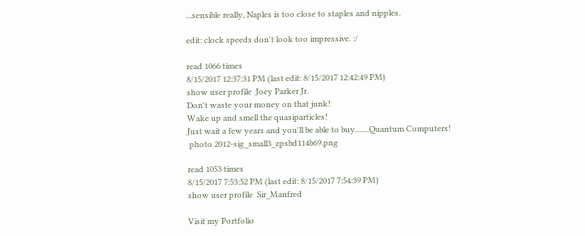...sensible really, Naples is too close to staples and nipples.

edit: clock speeds don't look too impressive. :/

read 1066 times
8/15/2017 12:37:31 PM (last edit: 8/15/2017 12:42:49 PM)
show user profile  Joey Parker Jr.
Don't waste your money on that junk!
Wake up and smell the quasiparticles!
Just wait a few years and you'll be able to buy.......Quantum Computers!
 photo 2012-sig_small3_zpsbd114b69.png

read 1053 times
8/15/2017 7:53:52 PM (last edit: 8/15/2017 7:54:39 PM)
show user profile  Sir_Manfred

Visit my Portfolio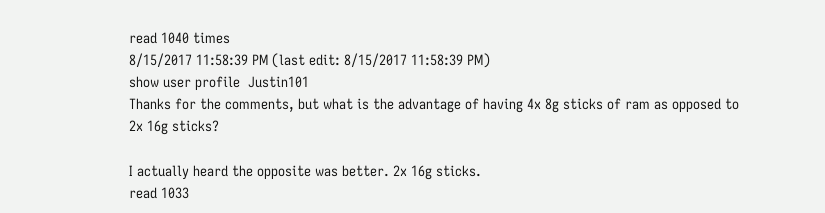read 1040 times
8/15/2017 11:58:39 PM (last edit: 8/15/2017 11:58:39 PM)
show user profile  Justin101
Thanks for the comments, but what is the advantage of having 4x 8g sticks of ram as opposed to
2x 16g sticks?

I actually heard the opposite was better. 2x 16g sticks.
read 1033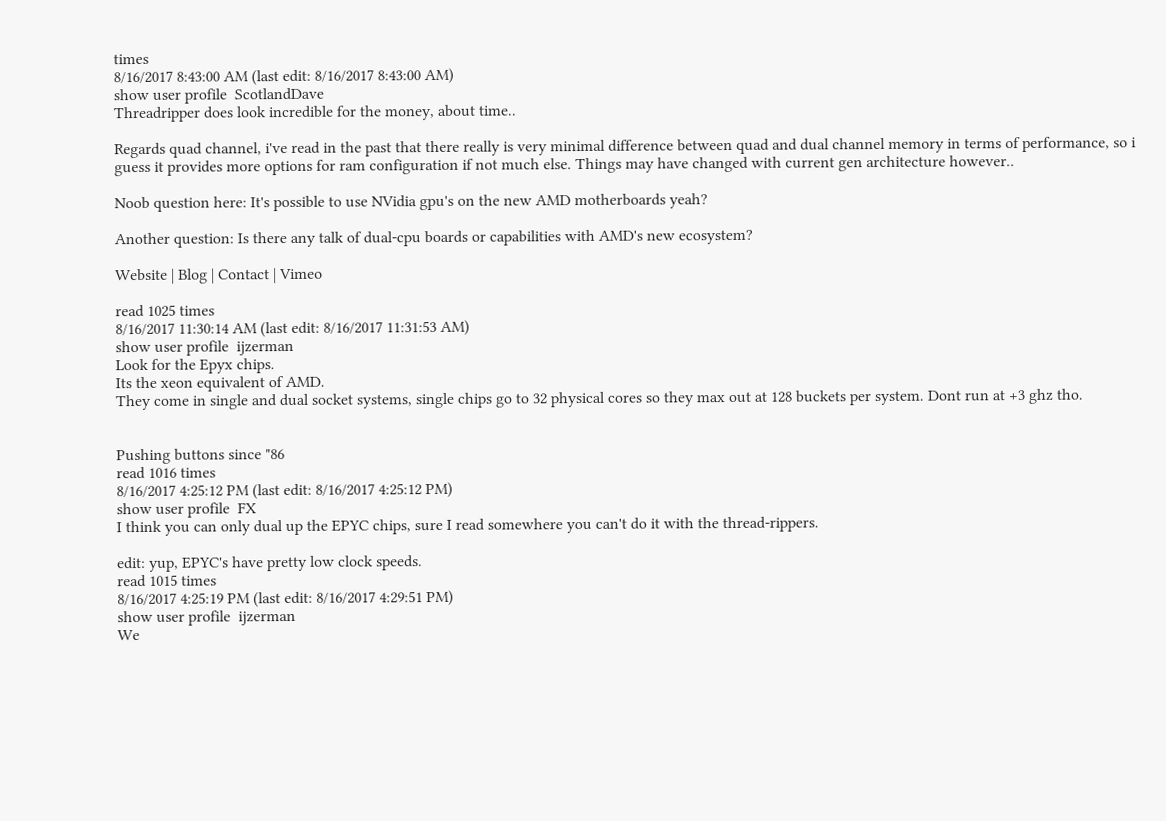times
8/16/2017 8:43:00 AM (last edit: 8/16/2017 8:43:00 AM)
show user profile  ScotlandDave
Threadripper does look incredible for the money, about time..

Regards quad channel, i've read in the past that there really is very minimal difference between quad and dual channel memory in terms of performance, so i guess it provides more options for ram configuration if not much else. Things may have changed with current gen architecture however..

Noob question here: It's possible to use NVidia gpu's on the new AMD motherboards yeah?

Another question: Is there any talk of dual-cpu boards or capabilities with AMD's new ecosystem?

Website | Blog | Contact | Vimeo

read 1025 times
8/16/2017 11:30:14 AM (last edit: 8/16/2017 11:31:53 AM)
show user profile  ijzerman
Look for the Epyx chips.
Its the xeon equivalent of AMD.
They come in single and dual socket systems, single chips go to 32 physical cores so they max out at 128 buckets per system. Dont run at +3 ghz tho.


Pushing buttons since "86
read 1016 times
8/16/2017 4:25:12 PM (last edit: 8/16/2017 4:25:12 PM)
show user profile  FX
I think you can only dual up the EPYC chips, sure I read somewhere you can't do it with the thread-rippers.

edit: yup, EPYC's have pretty low clock speeds.
read 1015 times
8/16/2017 4:25:19 PM (last edit: 8/16/2017 4:29:51 PM)
show user profile  ijzerman
We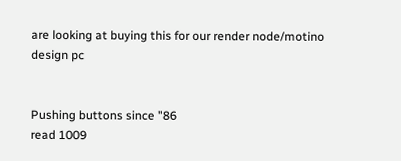are looking at buying this for our render node/motino design pc


Pushing buttons since "86
read 1009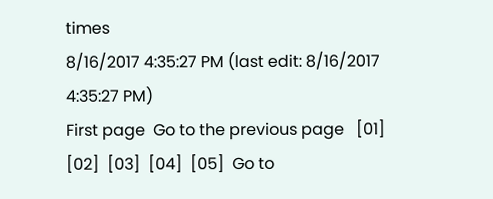times
8/16/2017 4:35:27 PM (last edit: 8/16/2017 4:35:27 PM)
First page  Go to the previous page   [01]  [02]  [03]  [04]  [05]  Go to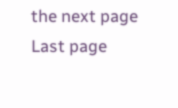the next page  Last page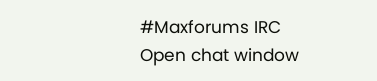#Maxforums IRC
Open chat window